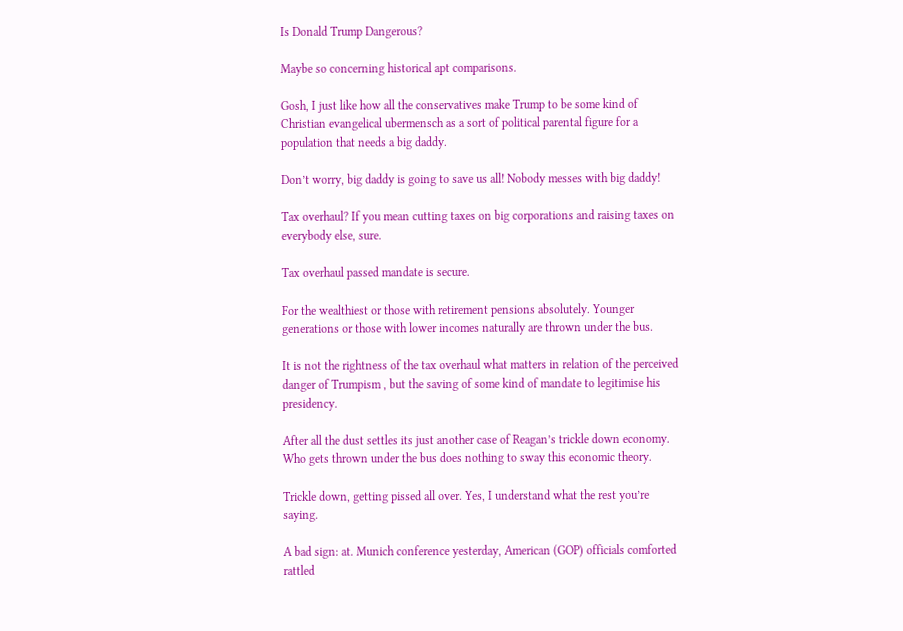Is Donald Trump Dangerous?

Maybe so concerning historical apt comparisons.

Gosh, I just like how all the conservatives make Trump to be some kind of Christian evangelical ubermensch as a sort of political parental figure for a population that needs a big daddy.

Don’t worry, big daddy is going to save us all! Nobody messes with big daddy!

Tax overhaul? If you mean cutting taxes on big corporations and raising taxes on everybody else, sure.

Tax overhaul passed mandate is secure.

For the wealthiest or those with retirement pensions absolutely. Younger generations or those with lower incomes naturally are thrown under the bus.

It is not the rightness of the tax overhaul what matters in relation of the perceived danger of Trumpism , but the saving of some kind of mandate to legitimise his presidency.

After all the dust settles its just another case of Reagan’s trickle down economy. Who gets thrown under the bus does nothing to sway this economic theory.

Trickle down, getting pissed all over. Yes, I understand what the rest you’re saying.

A bad sign: at. Munich conference yesterday, American (GOP) officials comforted rattled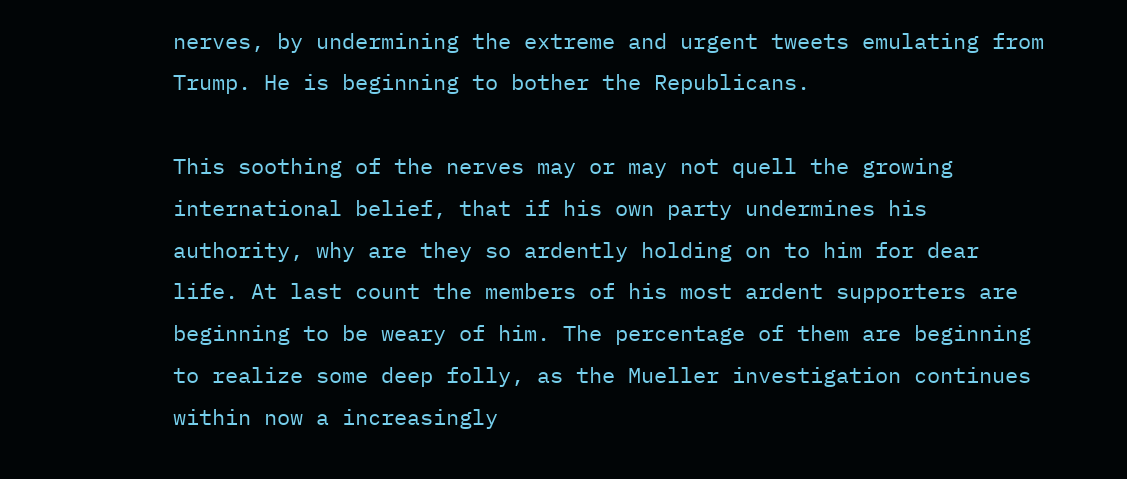nerves, by undermining the extreme and urgent tweets emulating from Trump. He is beginning to bother the Republicans.

This soothing of the nerves may or may not quell the growing international belief, that if his own party undermines his authority, why are they so ardently holding on to him for dear life. At last count the members of his most ardent supporters are beginning to be weary of him. The percentage of them are beginning to realize some deep folly, as the Mueller investigation continues within now a increasingly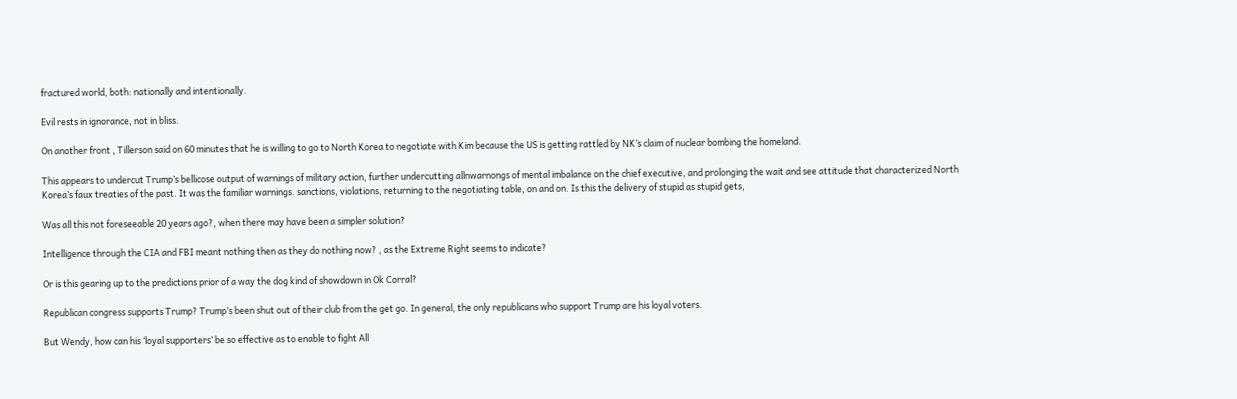fractured world, both: nationally and intentionally.

Evil rests in ignorance, not in bliss.

On another front , Tillerson said on 60 minutes that he is willing to go to North Korea to negotiate with Kim because the US is getting rattled by NK’s claim of nuclear bombing the homeland.

This appears to undercut Trump’s bellicose output of warnings of military action, further undercutting allnwarnongs of mental imbalance on the chief executive, and prolonging the wait and see attitude that characterized North Korea’s faux treaties of the past. It was the familiar warnings. sanctions, violations, returning to the negotiating table, on and on. Is this the delivery of stupid as stupid gets,

Was all this not foreseeable 20 years ago?, when there may have been a simpler solution?

Intelligence through the CIA and FBI meant nothing then as they do nothing now? , as the Extreme Right seems to indicate?

Or is this gearing up to the predictions prior of a way the dog kind of showdown in Ok Corral?

Republican congress supports Trump? Trump’s been shut out of their club from the get go. In general, the only republicans who support Trump are his loyal voters.

But Wendy, how can his ‘loyal supporters’ be so effective as to enable to fight All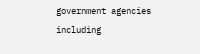government agencies including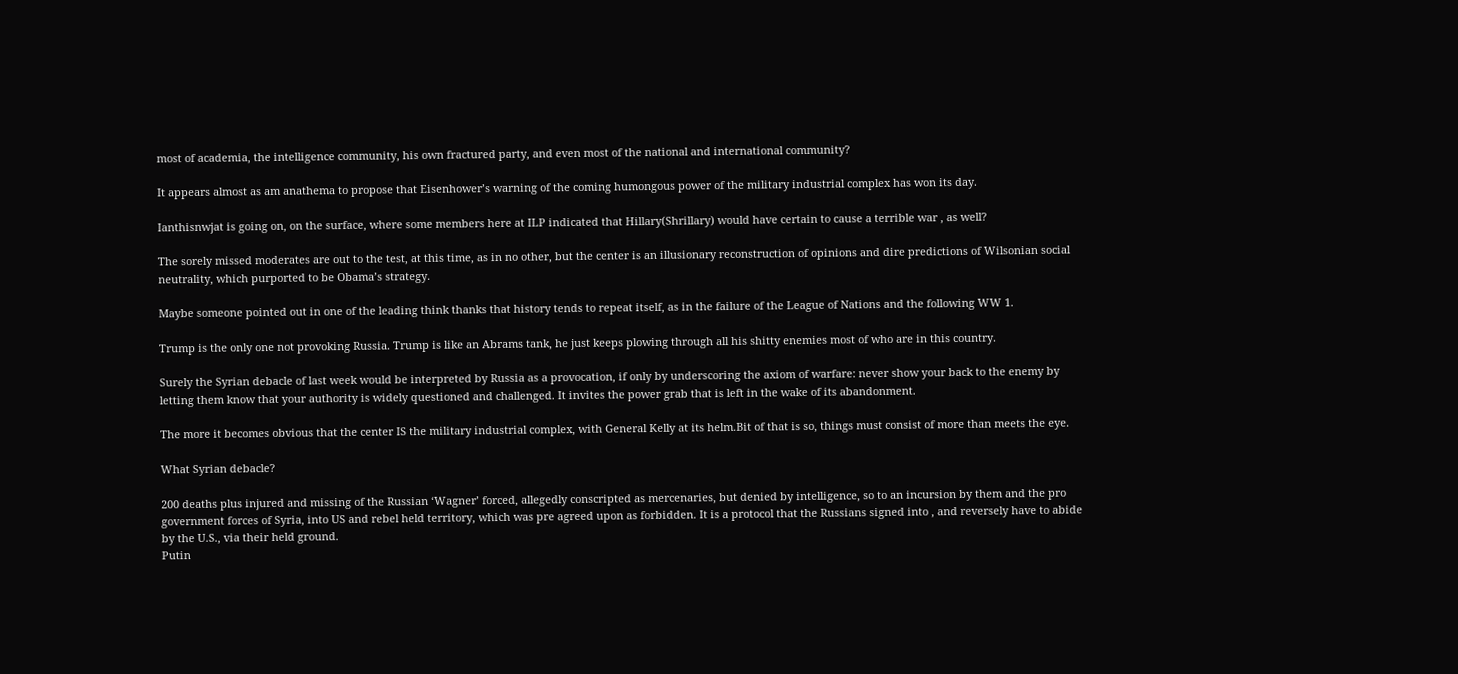most of academia, the intelligence community, his own fractured party, and even most of the national and international community?

It appears almost as am anathema to propose that Eisenhower’s warning of the coming humongous power of the military industrial complex has won its day.

Ianthisnwjat is going on, on the surface, where some members here at ILP indicated that Hillary(Shrillary) would have certain to cause a terrible war , as well?

The sorely missed moderates are out to the test, at this time, as in no other, but the center is an illusionary reconstruction of opinions and dire predictions of Wilsonian social neutrality, which purported to be Obama’s strategy.

Maybe someone pointed out in one of the leading think thanks that history tends to repeat itself, as in the failure of the League of Nations and the following WW 1.

Trump is the only one not provoking Russia. Trump is like an Abrams tank, he just keeps plowing through all his shitty enemies most of who are in this country.

Surely the Syrian debacle of last week would be interpreted by Russia as a provocation, if only by underscoring the axiom of warfare: never show your back to the enemy by letting them know that your authority is widely questioned and challenged. It invites the power grab that is left in the wake of its abandonment.

The more it becomes obvious that the center IS the military industrial complex, with General Kelly at its helm.Bit of that is so, things must consist of more than meets the eye.

What Syrian debacle?

200 deaths plus injured and missing of the Russian ‘Wagner’ forced, allegedly conscripted as mercenaries, but denied by intelligence, so to an incursion by them and the pro government forces of Syria, into US and rebel held territory, which was pre agreed upon as forbidden. It is a protocol that the Russians signed into , and reversely have to abide by the U.S., via their held ground.
Putin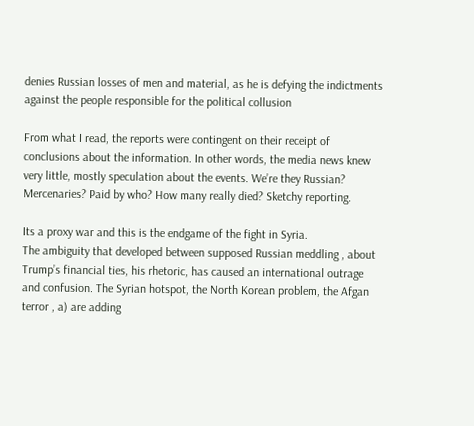denies Russian losses of men and material, as he is defying the indictments against the people responsible for the political collusion

From what I read, the reports were contingent on their receipt of conclusions about the information. In other words, the media news knew very little, mostly speculation about the events. We’re they Russian? Mercenaries? Paid by who? How many really died? Sketchy reporting.

Its a proxy war and this is the endgame of the fight in Syria.
The ambiguity that developed between supposed Russian meddling , about Trump’s financial ties, his rhetoric, has caused an international outrage and confusion. The Syrian hotspot, the North Korean problem, the Afgan terror , a) are adding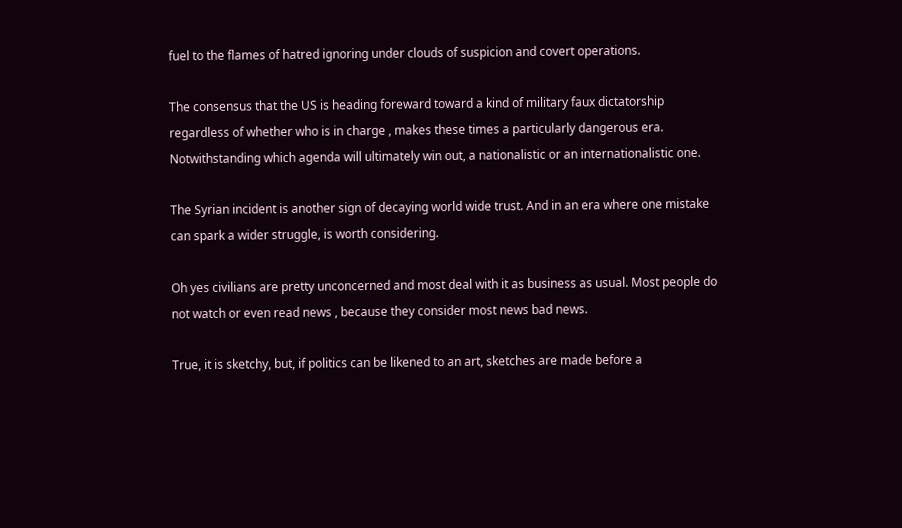fuel to the flames of hatred ignoring under clouds of suspicion and covert operations.

The consensus that the US is heading foreward toward a kind of military faux dictatorship regardless of whether who is in charge , makes these times a particularly dangerous era. Notwithstanding which agenda will ultimately win out, a nationalistic or an internationalistic one.

The Syrian incident is another sign of decaying world wide trust. And in an era where one mistake can spark a wider struggle, is worth considering.

Oh yes civilians are pretty unconcerned and most deal with it as business as usual. Most people do not watch or even read news , because they consider most news bad news.

True, it is sketchy, but, if politics can be likened to an art, sketches are made before a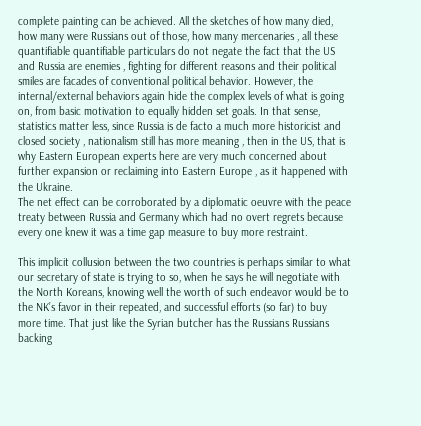complete painting can be achieved. All the sketches of how many died, how many were Russians out of those, how many mercenaries , all these quantifiable quantifiable particulars do not negate the fact that the US and Russia are enemies , fighting for different reasons and their political smiles are facades of conventional political behavior. However, the internal/external behaviors again hide the complex levels of what is going on, from basic motivation to equally hidden set goals. In that sense, statistics matter less, since Russia is de facto a much more historicist and closed society , nationalism still has more meaning , then in the US, that is why Eastern European experts here are very much concerned about further expansion or reclaiming into Eastern Europe , as it happened with the Ukraine.
The net effect can be corroborated by a diplomatic oeuvre with the peace treaty between Russia and Germany which had no overt regrets because every one knew it was a time gap measure to buy more restraint.

This implicit collusion between the two countries is perhaps similar to what our secretary of state is trying to so, when he says he will negotiate with the North Koreans, knowing well the worth of such endeavor would be to the NK’s favor in their repeated, and successful efforts (so far) to buy more time. That just like the Syrian butcher has the Russians Russians backing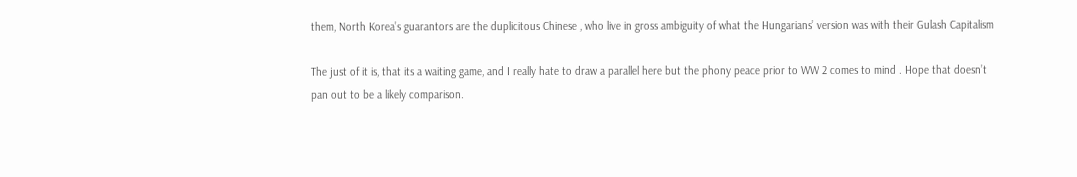them, North Korea’s guarantors are the duplicitous Chinese , who live in gross ambiguity of what the Hungarians’ version was with their Gulash Capitalism

The just of it is, that its a waiting game, and I really hate to draw a parallel here but the phony peace prior to WW 2 comes to mind . Hope that doesn’t pan out to be a likely comparison.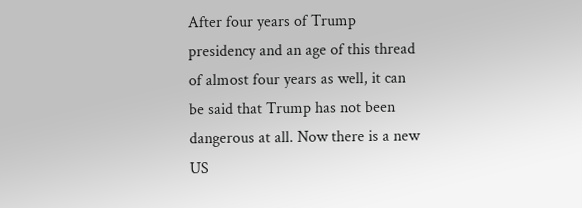After four years of Trump presidency and an age of this thread of almost four years as well, it can be said that Trump has not been dangerous at all. Now there is a new US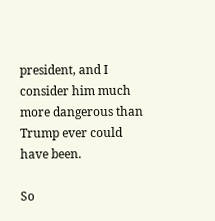president, and I consider him much more dangerous than Trump ever could have been.

So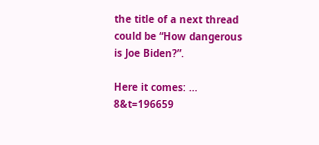the title of a next thread could be “How dangerous is Joe Biden?”.

Here it comes: … 8&t=196659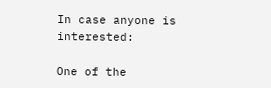In case anyone is interested:

One of the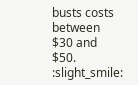busts costs between $30 and $50. :slight_smile: